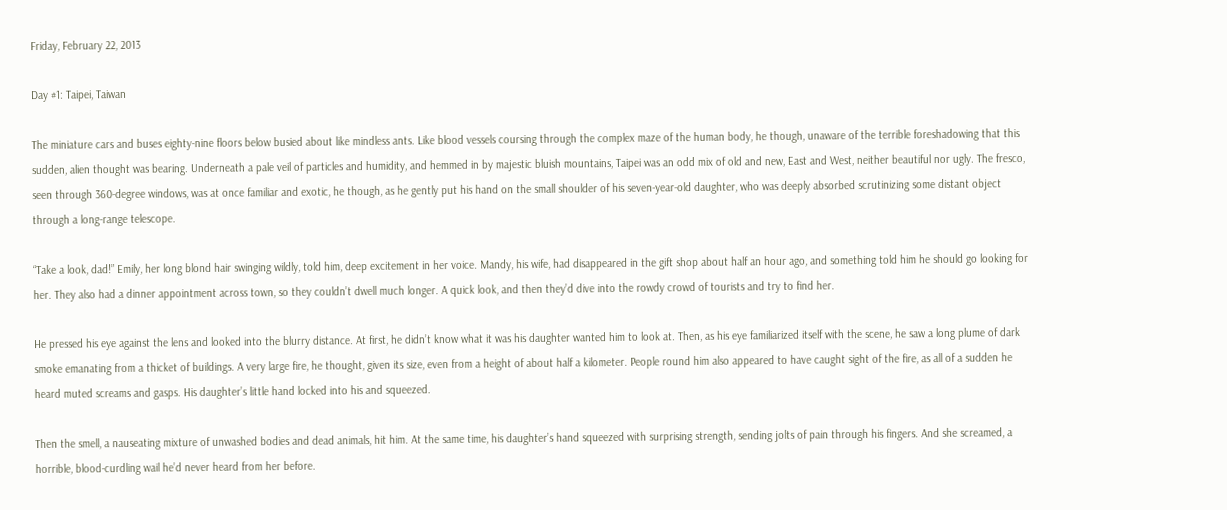Friday, February 22, 2013

Day #1: Taipei, Taiwan

The miniature cars and buses eighty-nine floors below busied about like mindless ants. Like blood vessels coursing through the complex maze of the human body, he though, unaware of the terrible foreshadowing that this sudden, alien thought was bearing. Underneath a pale veil of particles and humidity, and hemmed in by majestic bluish mountains, Taipei was an odd mix of old and new, East and West, neither beautiful nor ugly. The fresco, seen through 360-degree windows, was at once familiar and exotic, he though, as he gently put his hand on the small shoulder of his seven-year-old daughter, who was deeply absorbed scrutinizing some distant object through a long-range telescope.

“Take a look, dad!” Emily, her long blond hair swinging wildly, told him, deep excitement in her voice. Mandy, his wife, had disappeared in the gift shop about half an hour ago, and something told him he should go looking for her. They also had a dinner appointment across town, so they couldn’t dwell much longer. A quick look, and then they’d dive into the rowdy crowd of tourists and try to find her.

He pressed his eye against the lens and looked into the blurry distance. At first, he didn’t know what it was his daughter wanted him to look at. Then, as his eye familiarized itself with the scene, he saw a long plume of dark smoke emanating from a thicket of buildings. A very large fire, he thought, given its size, even from a height of about half a kilometer. People round him also appeared to have caught sight of the fire, as all of a sudden he heard muted screams and gasps. His daughter’s little hand locked into his and squeezed.

Then the smell, a nauseating mixture of unwashed bodies and dead animals, hit him. At the same time, his daughter’s hand squeezed with surprising strength, sending jolts of pain through his fingers. And she screamed, a horrible, blood-curdling wail he’d never heard from her before.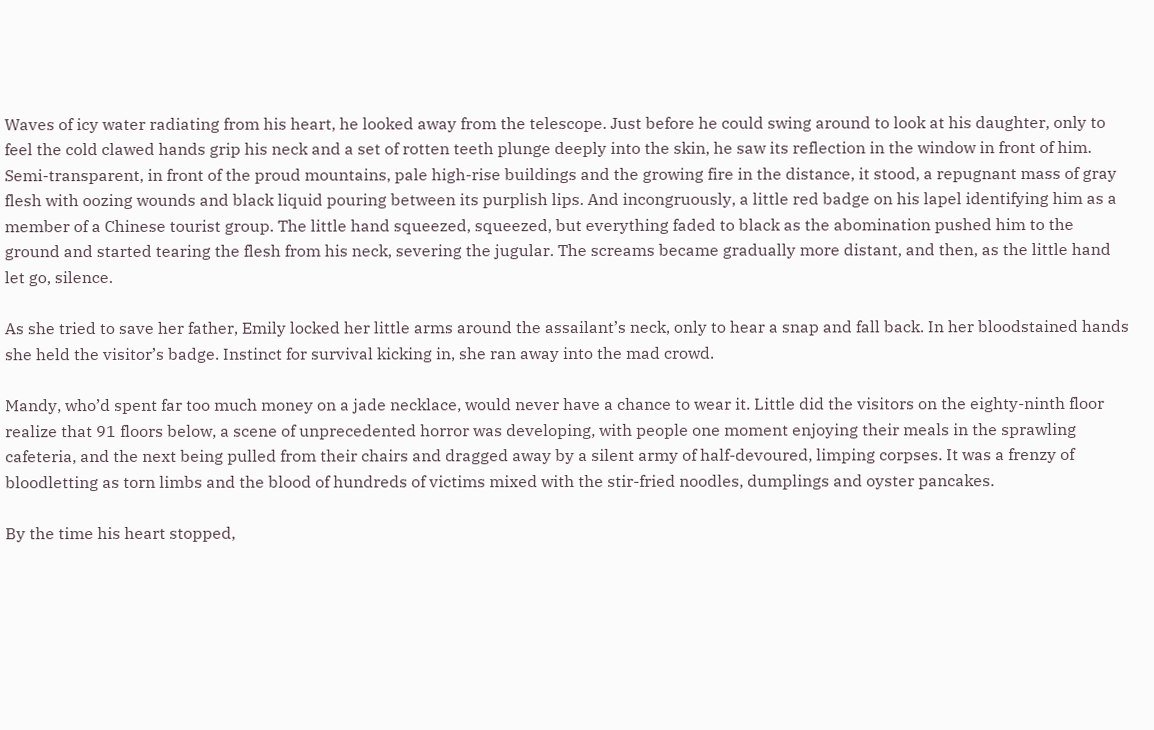Waves of icy water radiating from his heart, he looked away from the telescope. Just before he could swing around to look at his daughter, only to feel the cold clawed hands grip his neck and a set of rotten teeth plunge deeply into the skin, he saw its reflection in the window in front of him. Semi-transparent, in front of the proud mountains, pale high-rise buildings and the growing fire in the distance, it stood, a repugnant mass of gray flesh with oozing wounds and black liquid pouring between its purplish lips. And incongruously, a little red badge on his lapel identifying him as a member of a Chinese tourist group. The little hand squeezed, squeezed, but everything faded to black as the abomination pushed him to the ground and started tearing the flesh from his neck, severing the jugular. The screams became gradually more distant, and then, as the little hand let go, silence.

As she tried to save her father, Emily locked her little arms around the assailant’s neck, only to hear a snap and fall back. In her bloodstained hands she held the visitor’s badge. Instinct for survival kicking in, she ran away into the mad crowd.

Mandy, who’d spent far too much money on a jade necklace, would never have a chance to wear it. Little did the visitors on the eighty-ninth floor realize that 91 floors below, a scene of unprecedented horror was developing, with people one moment enjoying their meals in the sprawling cafeteria, and the next being pulled from their chairs and dragged away by a silent army of half-devoured, limping corpses. It was a frenzy of bloodletting as torn limbs and the blood of hundreds of victims mixed with the stir-fried noodles, dumplings and oyster pancakes.

By the time his heart stopped,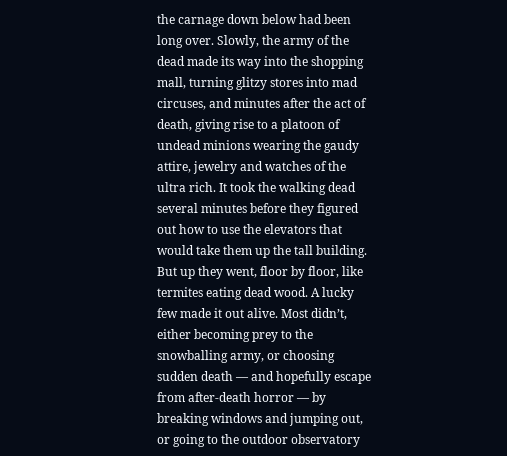the carnage down below had been long over. Slowly, the army of the dead made its way into the shopping mall, turning glitzy stores into mad circuses, and minutes after the act of death, giving rise to a platoon of undead minions wearing the gaudy attire, jewelry and watches of the ultra rich. It took the walking dead several minutes before they figured out how to use the elevators that would take them up the tall building. But up they went, floor by floor, like termites eating dead wood. A lucky few made it out alive. Most didn’t, either becoming prey to the snowballing army, or choosing sudden death — and hopefully escape from after-death horror — by breaking windows and jumping out, or going to the outdoor observatory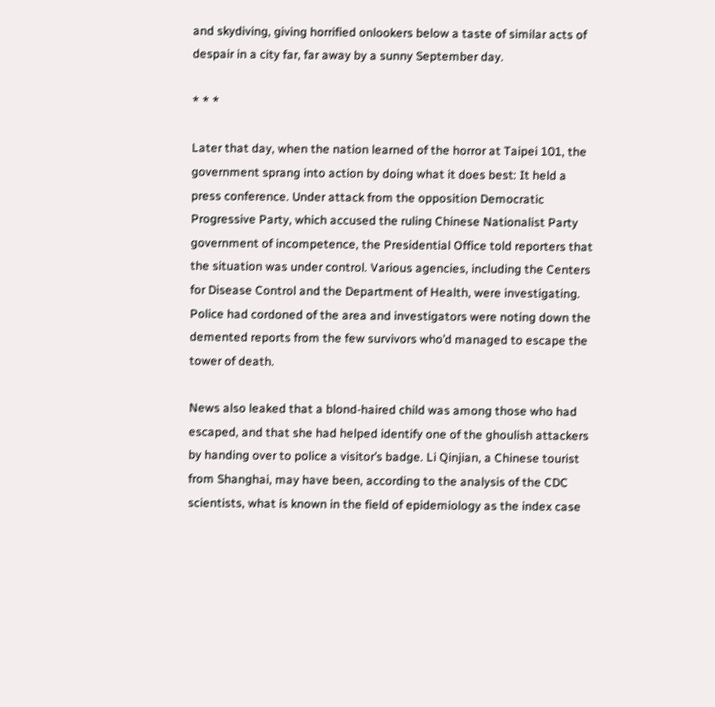and skydiving, giving horrified onlookers below a taste of similar acts of despair in a city far, far away by a sunny September day.

* * *

Later that day, when the nation learned of the horror at Taipei 101, the government sprang into action by doing what it does best: It held a press conference. Under attack from the opposition Democratic Progressive Party, which accused the ruling Chinese Nationalist Party government of incompetence, the Presidential Office told reporters that the situation was under control. Various agencies, including the Centers for Disease Control and the Department of Health, were investigating. Police had cordoned of the area and investigators were noting down the demented reports from the few survivors who’d managed to escape the tower of death.

News also leaked that a blond-haired child was among those who had escaped, and that she had helped identify one of the ghoulish attackers by handing over to police a visitor’s badge. Li Qinjian, a Chinese tourist from Shanghai, may have been, according to the analysis of the CDC scientists, what is known in the field of epidemiology as the index case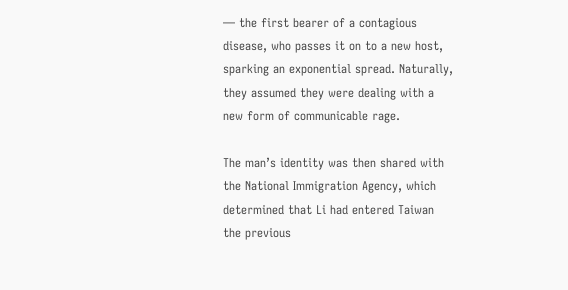— the first bearer of a contagious disease, who passes it on to a new host, sparking an exponential spread. Naturally, they assumed they were dealing with a new form of communicable rage.

The man’s identity was then shared with the National Immigration Agency, which determined that Li had entered Taiwan the previous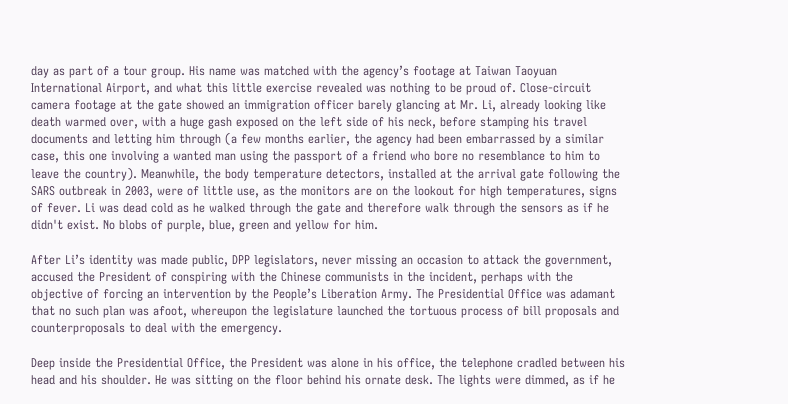day as part of a tour group. His name was matched with the agency’s footage at Taiwan Taoyuan International Airport, and what this little exercise revealed was nothing to be proud of. Close-circuit camera footage at the gate showed an immigration officer barely glancing at Mr. Li, already looking like death warmed over, with a huge gash exposed on the left side of his neck, before stamping his travel documents and letting him through (a few months earlier, the agency had been embarrassed by a similar case, this one involving a wanted man using the passport of a friend who bore no resemblance to him to leave the country). Meanwhile, the body temperature detectors, installed at the arrival gate following the SARS outbreak in 2003, were of little use, as the monitors are on the lookout for high temperatures, signs of fever. Li was dead cold as he walked through the gate and therefore walk through the sensors as if he didn't exist. No blobs of purple, blue, green and yellow for him.

After Li’s identity was made public, DPP legislators, never missing an occasion to attack the government, accused the President of conspiring with the Chinese communists in the incident, perhaps with the objective of forcing an intervention by the People’s Liberation Army. The Presidential Office was adamant that no such plan was afoot, whereupon the legislature launched the tortuous process of bill proposals and counterproposals to deal with the emergency.

Deep inside the Presidential Office, the President was alone in his office, the telephone cradled between his head and his shoulder. He was sitting on the floor behind his ornate desk. The lights were dimmed, as if he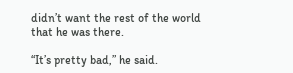didn’t want the rest of the world that he was there.

“It’s pretty bad,” he said.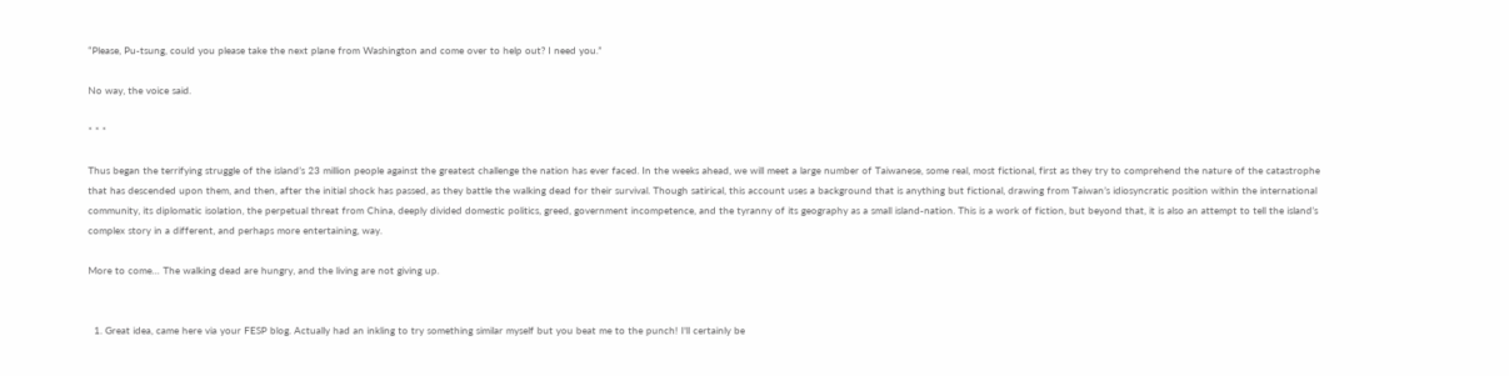“Please, Pu-tsung, could you please take the next plane from Washington and come over to help out? I need you.”

No way, the voice said.

* * *

Thus began the terrifying struggle of the island’s 23 million people against the greatest challenge the nation has ever faced. In the weeks ahead, we will meet a large number of Taiwanese, some real, most fictional, first as they try to comprehend the nature of the catastrophe that has descended upon them, and then, after the initial shock has passed, as they battle the walking dead for their survival. Though satirical, this account uses a background that is anything but fictional, drawing from Taiwan’s idiosyncratic position within the international community, its diplomatic isolation, the perpetual threat from China, deeply divided domestic politics, greed, government incompetence, and the tyranny of its geography as a small island-nation. This is a work of fiction, but beyond that, it is also an attempt to tell the island’s complex story in a different, and perhaps more entertaining, way.

More to come… The walking dead are hungry, and the living are not giving up.


  1. Great idea, came here via your FESP blog. Actually had an inkling to try something similar myself but you beat me to the punch! I'll certainly be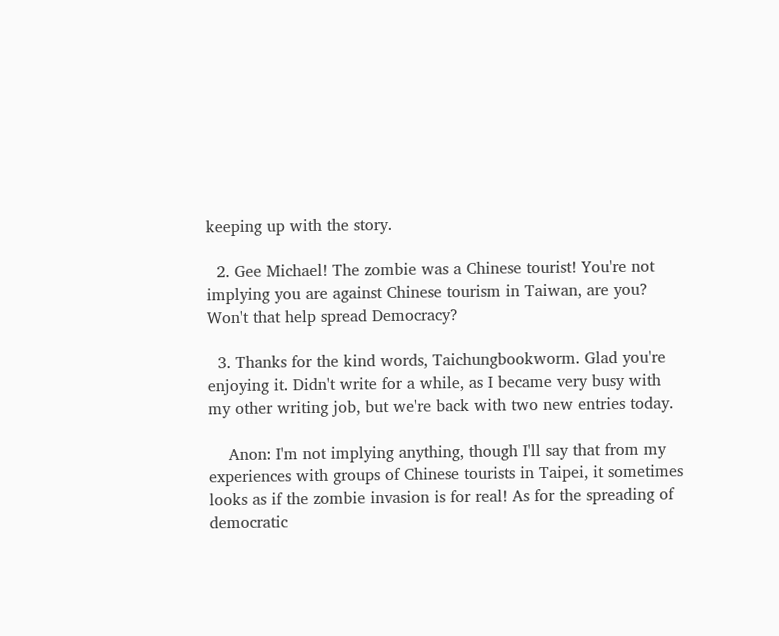keeping up with the story.

  2. Gee Michael! The zombie was a Chinese tourist! You're not implying you are against Chinese tourism in Taiwan, are you? Won't that help spread Democracy?

  3. Thanks for the kind words, Taichungbookworm. Glad you're enjoying it. Didn't write for a while, as I became very busy with my other writing job, but we're back with two new entries today.

    Anon: I'm not implying anything, though I'll say that from my experiences with groups of Chinese tourists in Taipei, it sometimes looks as if the zombie invasion is for real! As for the spreading of democratic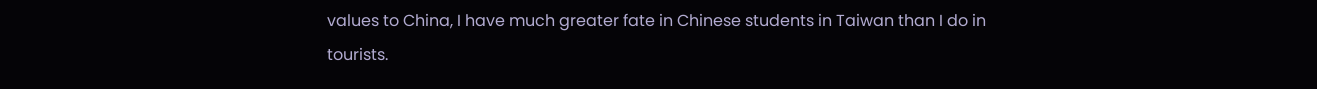values to China, I have much greater fate in Chinese students in Taiwan than I do in tourists.